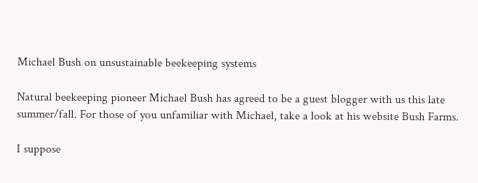Michael Bush on unsustainable beekeeping systems

Natural beekeeping pioneer Michael Bush has agreed to be a guest blogger with us this late summer/fall. For those of you unfamiliar with Michael, take a look at his website Bush Farms.

I suppose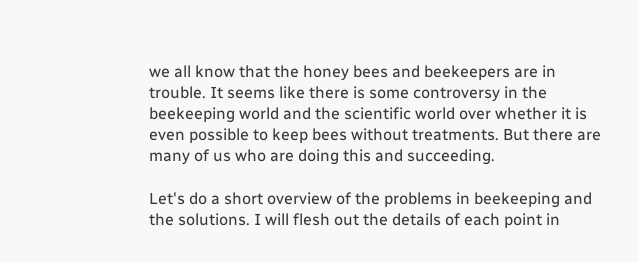we all know that the honey bees and beekeepers are in trouble. It seems like there is some controversy in the beekeeping world and the scientific world over whether it is even possible to keep bees without treatments. But there are many of us who are doing this and succeeding.

Let's do a short overview of the problems in beekeeping and the solutions. I will flesh out the details of each point in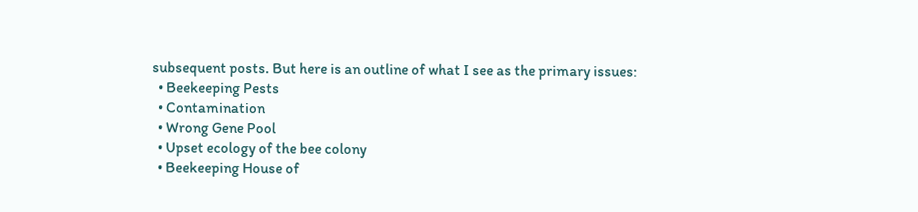subsequent posts. But here is an outline of what I see as the primary issues:
  • Beekeeping Pests
  • Contamination
  • Wrong Gene Pool
  • Upset ecology of the bee colony
  • Beekeeping House of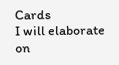Cards
I will elaborate on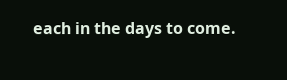each in the days to come.